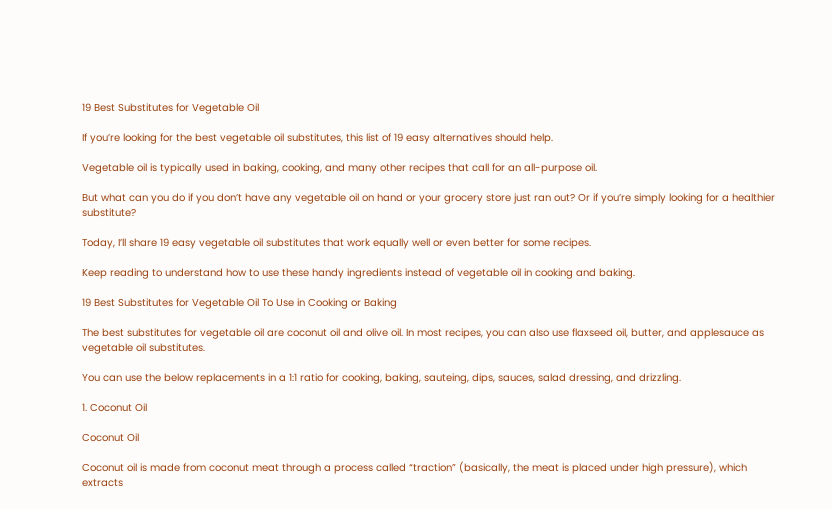19 Best Substitutes for Vegetable Oil

If you’re looking for the best vegetable oil substitutes, this list of 19 easy alternatives should help.

Vegetable oil is typically used in baking, cooking, and many other recipes that call for an all-purpose oil.

But what can you do if you don’t have any vegetable oil on hand or your grocery store just ran out? Or if you’re simply looking for a healthier substitute?

Today, I’ll share 19 easy vegetable oil substitutes that work equally well or even better for some recipes.

Keep reading to understand how to use these handy ingredients instead of vegetable oil in cooking and baking.

19 Best Substitutes for Vegetable Oil To Use in Cooking or Baking

The best substitutes for vegetable oil are coconut oil and olive oil. In most recipes, you can also use flaxseed oil, butter, and applesauce as vegetable oil substitutes.

You can use the below replacements in a 1:1 ratio for cooking, baking, sauteing, dips, sauces, salad dressing, and drizzling.

1. Coconut Oil

Coconut Oil

Coconut oil is made from coconut meat through a process called “traction” (basically, the meat is placed under high pressure), which extracts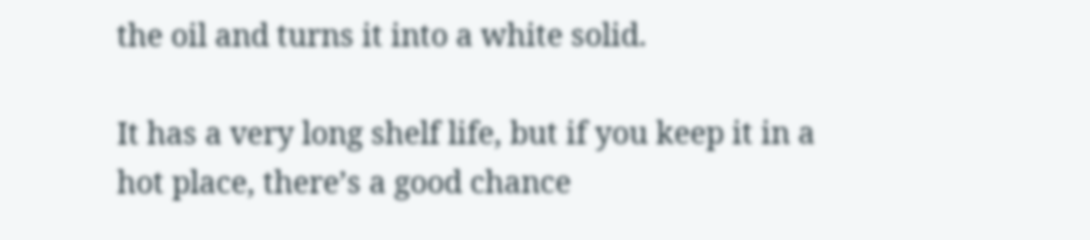the oil and turns it into a white solid.

It has a very long shelf life, but if you keep it in a hot place, there’s a good chance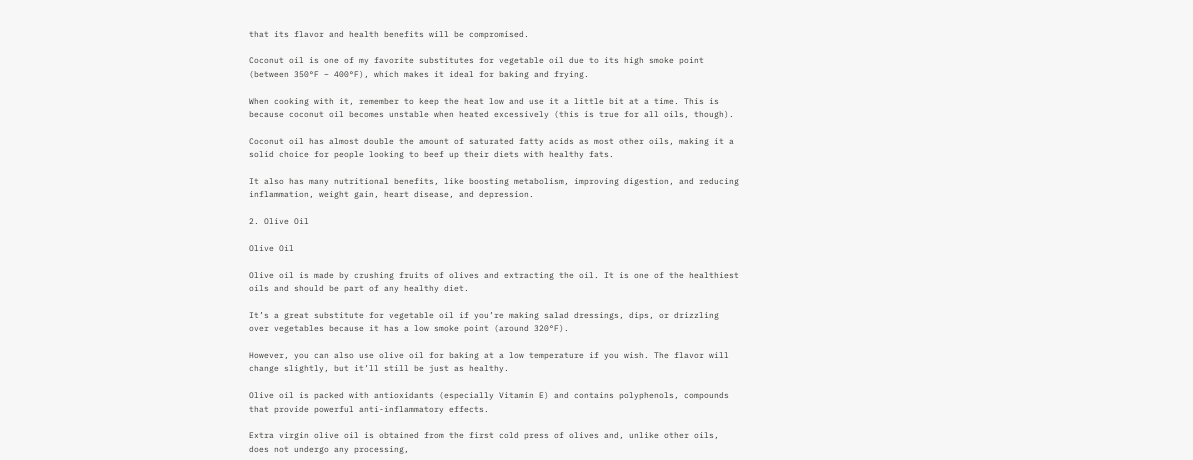that its flavor and health benefits will be compromised.

Coconut oil is one of my favorite substitutes for vegetable oil due to its high smoke point (between 350°F – 400°F), which makes it ideal for baking and frying.

When cooking with it, remember to keep the heat low and use it a little bit at a time. This is because coconut oil becomes unstable when heated excessively (this is true for all oils, though).

Coconut oil has almost double the amount of saturated fatty acids as most other oils, making it a solid choice for people looking to beef up their diets with healthy fats.

It also has many nutritional benefits, like boosting metabolism, improving digestion, and reducing inflammation, weight gain, heart disease, and depression.

2. Olive Oil

Olive Oil

Olive oil is made by crushing fruits of olives and extracting the oil. It is one of the healthiest oils and should be part of any healthy diet.

It’s a great substitute for vegetable oil if you’re making salad dressings, dips, or drizzling over vegetables because it has a low smoke point (around 320°F).

However, you can also use olive oil for baking at a low temperature if you wish. The flavor will change slightly, but it’ll still be just as healthy.

Olive oil is packed with antioxidants (especially Vitamin E) and contains polyphenols, compounds that provide powerful anti-inflammatory effects.

Extra virgin olive oil is obtained from the first cold press of olives and, unlike other oils, does not undergo any processing,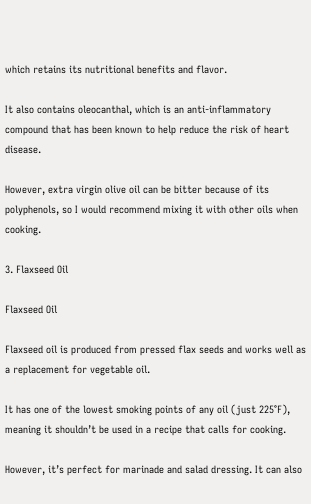which retains its nutritional benefits and flavor.

It also contains oleocanthal, which is an anti-inflammatory compound that has been known to help reduce the risk of heart disease.

However, extra virgin olive oil can be bitter because of its polyphenols, so I would recommend mixing it with other oils when cooking.

3. Flaxseed Oil

Flaxseed Oil

Flaxseed oil is produced from pressed flax seeds and works well as a replacement for vegetable oil.

It has one of the lowest smoking points of any oil (just 225°F), meaning it shouldn’t be used in a recipe that calls for cooking.

However, it’s perfect for marinade and salad dressing. It can also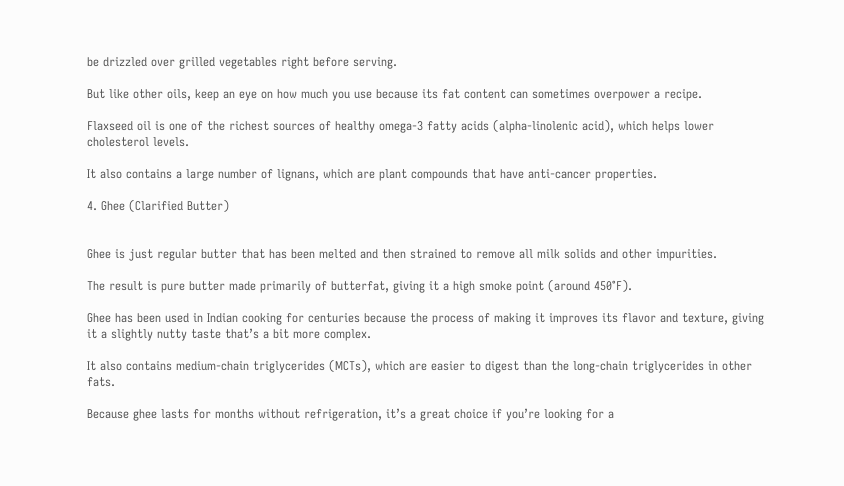be drizzled over grilled vegetables right before serving.

But like other oils, keep an eye on how much you use because its fat content can sometimes overpower a recipe.

Flaxseed oil is one of the richest sources of healthy omega-3 fatty acids (alpha-linolenic acid), which helps lower cholesterol levels.

It also contains a large number of lignans, which are plant compounds that have anti-cancer properties.

4. Ghee (Clarified Butter)


Ghee is just regular butter that has been melted and then strained to remove all milk solids and other impurities.

The result is pure butter made primarily of butterfat, giving it a high smoke point (around 450°F).

Ghee has been used in Indian cooking for centuries because the process of making it improves its flavor and texture, giving it a slightly nutty taste that’s a bit more complex.

It also contains medium-chain triglycerides (MCTs), which are easier to digest than the long-chain triglycerides in other fats.

Because ghee lasts for months without refrigeration, it’s a great choice if you’re looking for a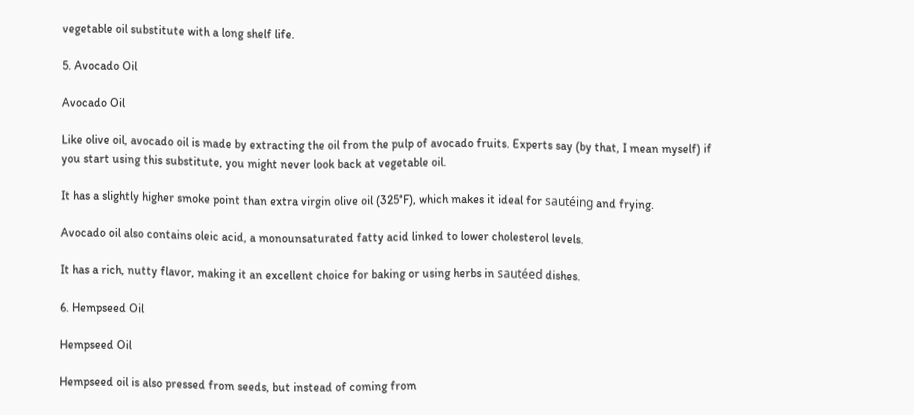vegetable oil substitute with a long shelf life.

5. Avocado Oil

Avocado Oil

Like olive oil, avocado oil is made by extracting the oil from the pulp of avocado fruits. Experts say (by that, I mean myself) if you start using this substitute, you might never look back at vegetable oil.

It has a slightly higher smoke point than extra virgin olive oil (325°F), which makes it ideal for sautéing and frying.

Avocado oil also contains oleic acid, a monounsaturated fatty acid linked to lower cholesterol levels.

It has a rich, nutty flavor, making it an excellent choice for baking or using herbs in sautéed dishes.

6. Hempseed Oil

Hempseed Oil

Hempseed oil is also pressed from seeds, but instead of coming from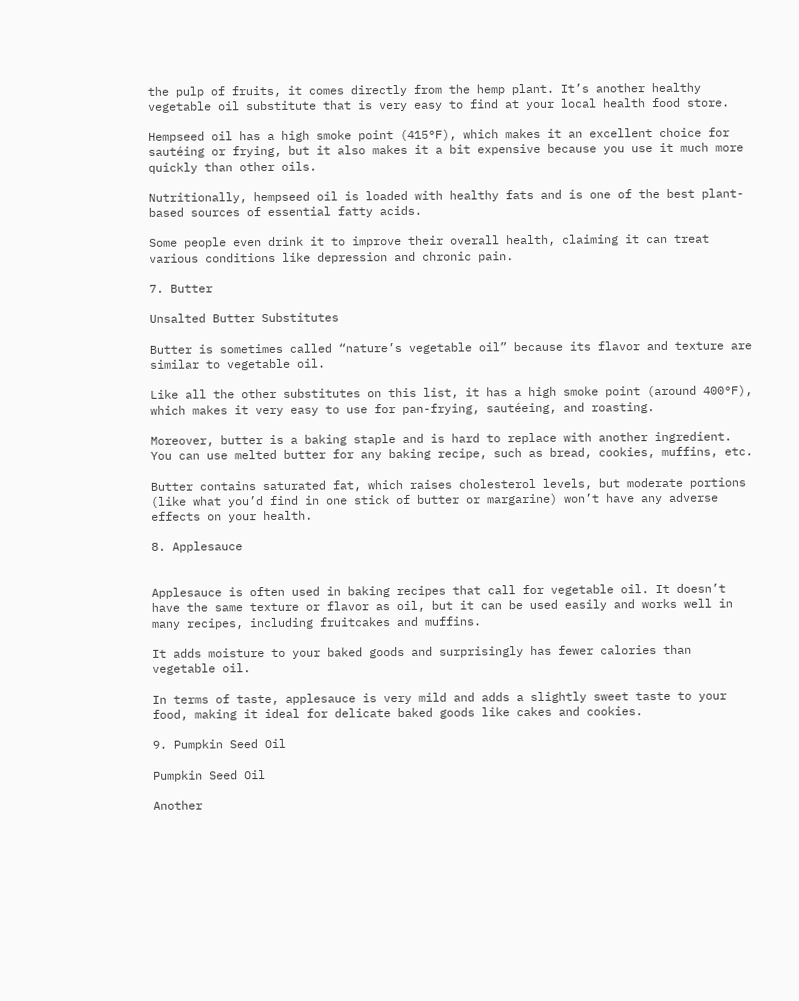the pulp of fruits, it comes directly from the hemp plant. It’s another healthy vegetable oil substitute that is very easy to find at your local health food store.

Hempseed oil has a high smoke point (415°F), which makes it an excellent choice for sautéing or frying, but it also makes it a bit expensive because you use it much more quickly than other oils.

Nutritionally, hempseed oil is loaded with healthy fats and is one of the best plant-based sources of essential fatty acids.

Some people even drink it to improve their overall health, claiming it can treat various conditions like depression and chronic pain.

7. Butter

Unsalted Butter Substitutes

Butter is sometimes called “nature’s vegetable oil” because its flavor and texture are similar to vegetable oil.

Like all the other substitutes on this list, it has a high smoke point (around 400°F), which makes it very easy to use for pan-frying, sautéeing, and roasting.

Moreover, butter is a baking staple and is hard to replace with another ingredient. You can use melted butter for any baking recipe, such as bread, cookies, muffins, etc.

Butter contains saturated fat, which raises cholesterol levels, but moderate portions (like what you’d find in one stick of butter or margarine) won’t have any adverse effects on your health.

8. Applesauce


Applesauce is often used in baking recipes that call for vegetable oil. It doesn’t have the same texture or flavor as oil, but it can be used easily and works well in many recipes, including fruitcakes and muffins.

It adds moisture to your baked goods and surprisingly has fewer calories than vegetable oil.

In terms of taste, applesauce is very mild and adds a slightly sweet taste to your food, making it ideal for delicate baked goods like cakes and cookies.

9. Pumpkin Seed Oil

Pumpkin Seed Oil

Another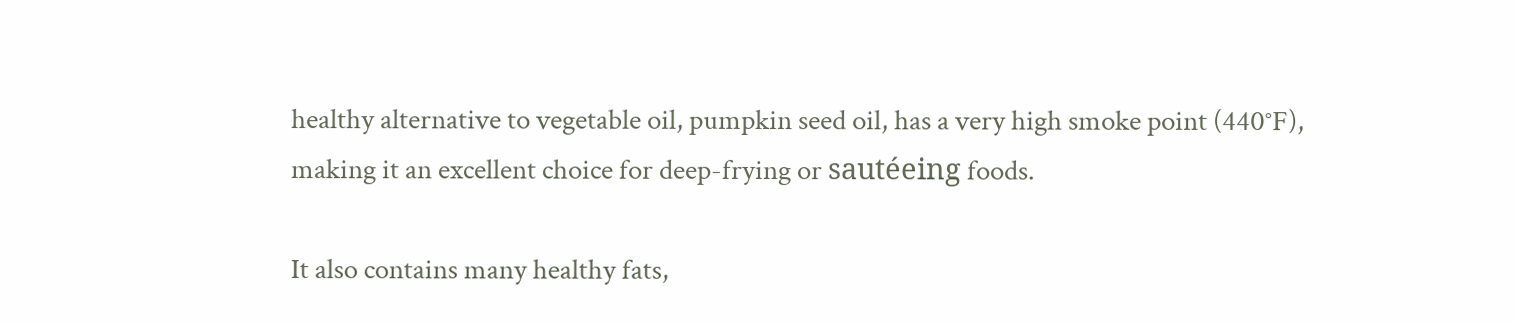healthy alternative to vegetable oil, pumpkin seed oil, has a very high smoke point (440°F), making it an excellent choice for deep-frying or sautéeing foods.

It also contains many healthy fats,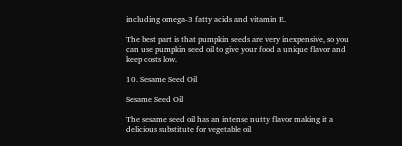including omega-3 fatty acids and vitamin E.

The best part is that pumpkin seeds are very inexpensive, so you can use pumpkin seed oil to give your food a unique flavor and keep costs low.

10. Sesame Seed Oil

Sesame Seed Oil

The sesame seed oil has an intense nutty flavor making it a delicious substitute for vegetable oil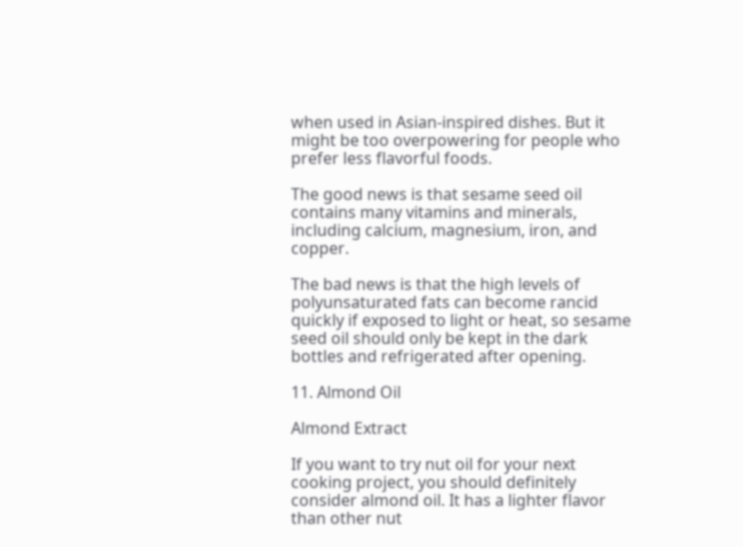when used in Asian-inspired dishes. But it might be too overpowering for people who prefer less flavorful foods.

The good news is that sesame seed oil contains many vitamins and minerals, including calcium, magnesium, iron, and copper.

The bad news is that the high levels of polyunsaturated fats can become rancid quickly if exposed to light or heat, so sesame seed oil should only be kept in the dark bottles and refrigerated after opening.

11. Almond Oil

Almond Extract

If you want to try nut oil for your next cooking project, you should definitely consider almond oil. It has a lighter flavor than other nut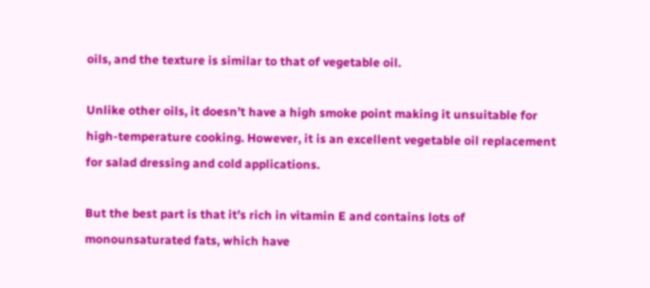oils, and the texture is similar to that of vegetable oil.

Unlike other oils, it doesn’t have a high smoke point making it unsuitable for high-temperature cooking. However, it is an excellent vegetable oil replacement for salad dressing and cold applications.

But the best part is that it’s rich in vitamin E and contains lots of monounsaturated fats, which have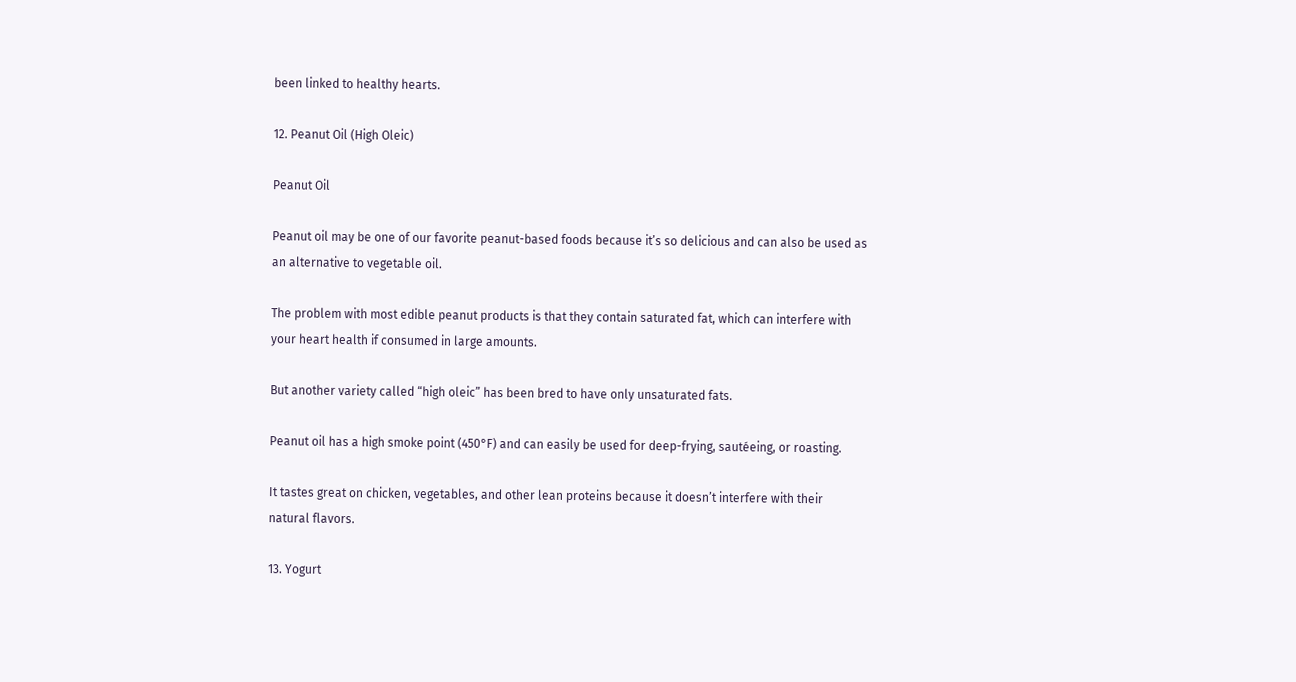been linked to healthy hearts.

12. Peanut Oil (High Oleic)

Peanut Oil

Peanut oil may be one of our favorite peanut-based foods because it’s so delicious and can also be used as an alternative to vegetable oil.

The problem with most edible peanut products is that they contain saturated fat, which can interfere with your heart health if consumed in large amounts.

But another variety called “high oleic” has been bred to have only unsaturated fats.

Peanut oil has a high smoke point (450°F) and can easily be used for deep-frying, sautéeing, or roasting.

It tastes great on chicken, vegetables, and other lean proteins because it doesn’t interfere with their natural flavors.

13. Yogurt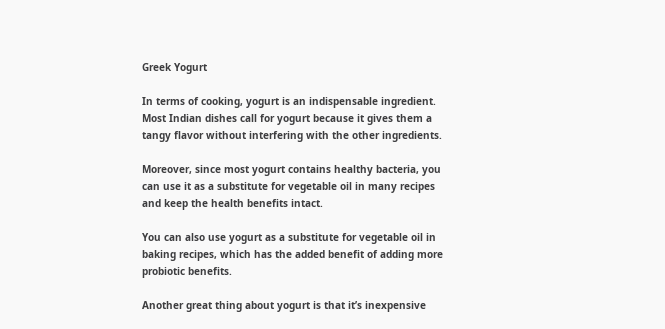Greek Yogurt

In terms of cooking, yogurt is an indispensable ingredient. Most Indian dishes call for yogurt because it gives them a tangy flavor without interfering with the other ingredients.

Moreover, since most yogurt contains healthy bacteria, you can use it as a substitute for vegetable oil in many recipes and keep the health benefits intact.

You can also use yogurt as a substitute for vegetable oil in baking recipes, which has the added benefit of adding more probiotic benefits.

Another great thing about yogurt is that it’s inexpensive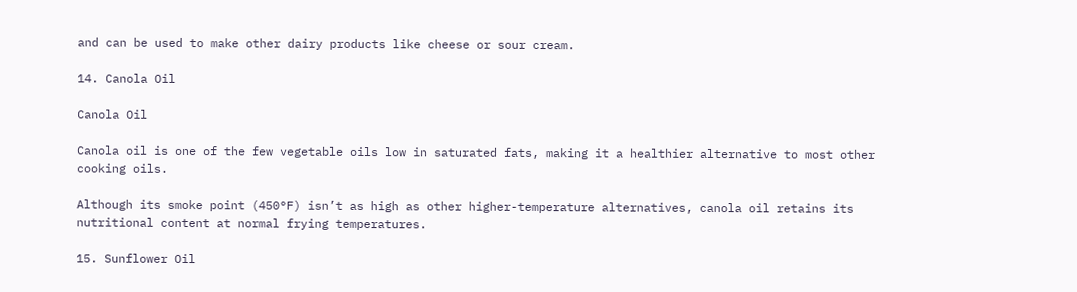and can be used to make other dairy products like cheese or sour cream.

14. Canola Oil

Canola Oil

Canola oil is one of the few vegetable oils low in saturated fats, making it a healthier alternative to most other cooking oils.

Although its smoke point (450°F) isn’t as high as other higher-temperature alternatives, canola oil retains its nutritional content at normal frying temperatures.

15. Sunflower Oil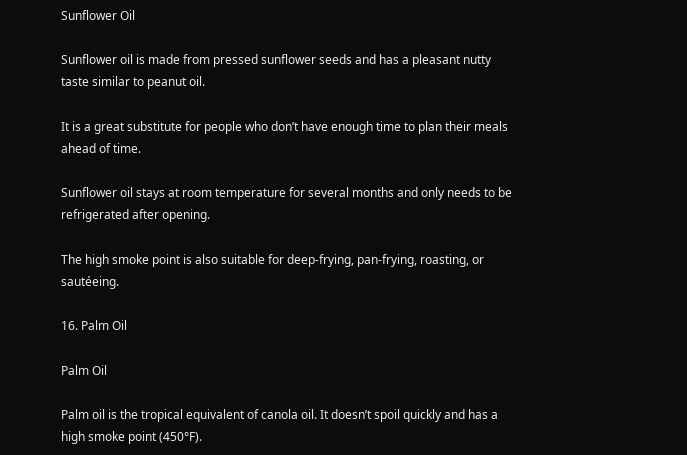Sunflower Oil

Sunflower oil is made from pressed sunflower seeds and has a pleasant nutty taste similar to peanut oil.

It is a great substitute for people who don’t have enough time to plan their meals ahead of time.

Sunflower oil stays at room temperature for several months and only needs to be refrigerated after opening.

The high smoke point is also suitable for deep-frying, pan-frying, roasting, or sautéeing.

16. Palm Oil

Palm Oil

Palm oil is the tropical equivalent of canola oil. It doesn’t spoil quickly and has a high smoke point (450°F).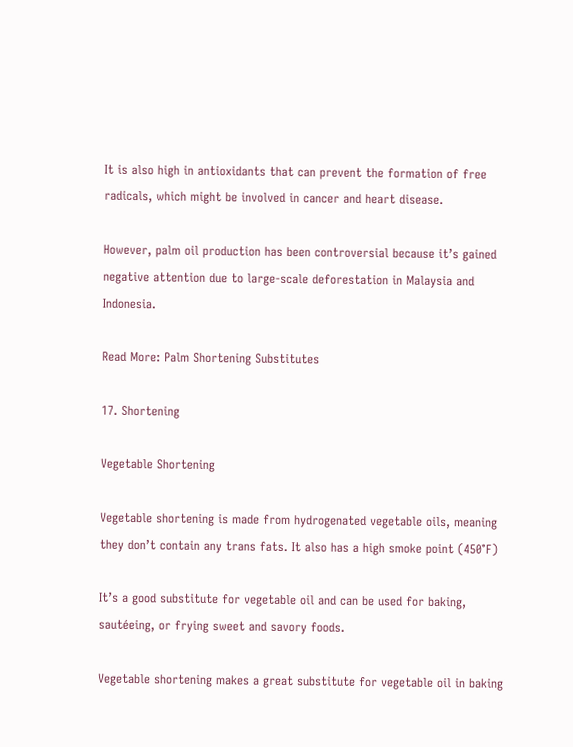It is also high in antioxidants that can prevent the formation of free radicals, which might be involved in cancer and heart disease.

However, palm oil production has been controversial because it’s gained negative attention due to large-scale deforestation in Malaysia and Indonesia.

Read More: Palm Shortening Substitutes

17. Shortening

Vegetable Shortening

Vegetable shortening is made from hydrogenated vegetable oils, meaning they don’t contain any trans fats. It also has a high smoke point (450°F)

It’s a good substitute for vegetable oil and can be used for baking, sautéeing, or frying sweet and savory foods.

Vegetable shortening makes a great substitute for vegetable oil in baking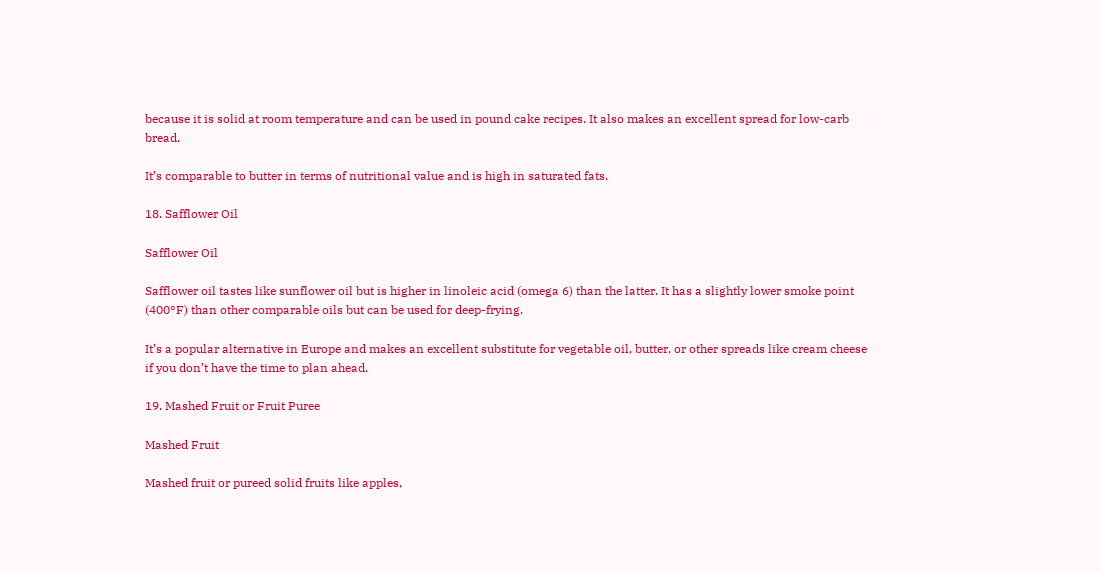because it is solid at room temperature and can be used in pound cake recipes. It also makes an excellent spread for low-carb bread.

It’s comparable to butter in terms of nutritional value and is high in saturated fats.

18. Safflower Oil

Safflower Oil

Safflower oil tastes like sunflower oil but is higher in linoleic acid (omega 6) than the latter. It has a slightly lower smoke point (400°F) than other comparable oils but can be used for deep-frying.

It’s a popular alternative in Europe and makes an excellent substitute for vegetable oil, butter, or other spreads like cream cheese if you don’t have the time to plan ahead.

19. Mashed Fruit or Fruit Puree

Mashed Fruit

Mashed fruit or pureed solid fruits like apples,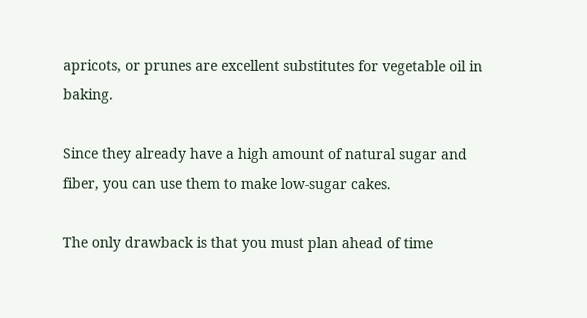apricots, or prunes are excellent substitutes for vegetable oil in baking.

Since they already have a high amount of natural sugar and fiber, you can use them to make low-sugar cakes.

The only drawback is that you must plan ahead of time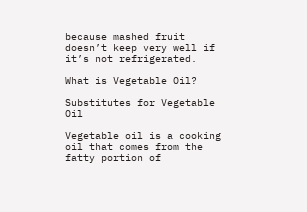because mashed fruit doesn’t keep very well if it’s not refrigerated.

What is Vegetable Oil?

Substitutes for Vegetable Oil

Vegetable oil is a cooking oil that comes from the fatty portion of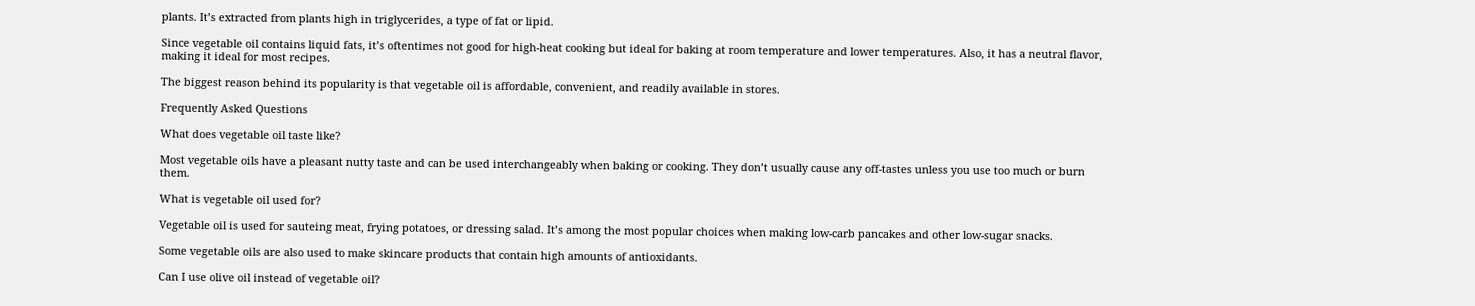plants. It’s extracted from plants high in triglycerides, a type of fat or lipid.

Since vegetable oil contains liquid fats, it’s oftentimes not good for high-heat cooking but ideal for baking at room temperature and lower temperatures. Also, it has a neutral flavor, making it ideal for most recipes.

The biggest reason behind its popularity is that vegetable oil is affordable, convenient, and readily available in stores.

Frequently Asked Questions

What does vegetable oil taste like?

Most vegetable oils have a pleasant nutty taste and can be used interchangeably when baking or cooking. They don’t usually cause any off-tastes unless you use too much or burn them.

What is vegetable oil used for?

Vegetable oil is used for sauteing meat, frying potatoes, or dressing salad. It’s among the most popular choices when making low-carb pancakes and other low-sugar snacks.

Some vegetable oils are also used to make skincare products that contain high amounts of antioxidants.

Can I use olive oil instead of vegetable oil?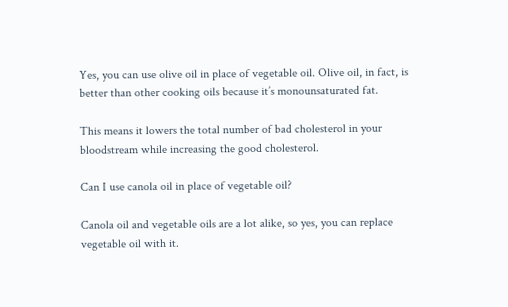Yes, you can use olive oil in place of vegetable oil. Olive oil, in fact, is better than other cooking oils because it’s monounsaturated fat.

This means it lowers the total number of bad cholesterol in your bloodstream while increasing the good cholesterol.

Can I use canola oil in place of vegetable oil?

Canola oil and vegetable oils are a lot alike, so yes, you can replace vegetable oil with it.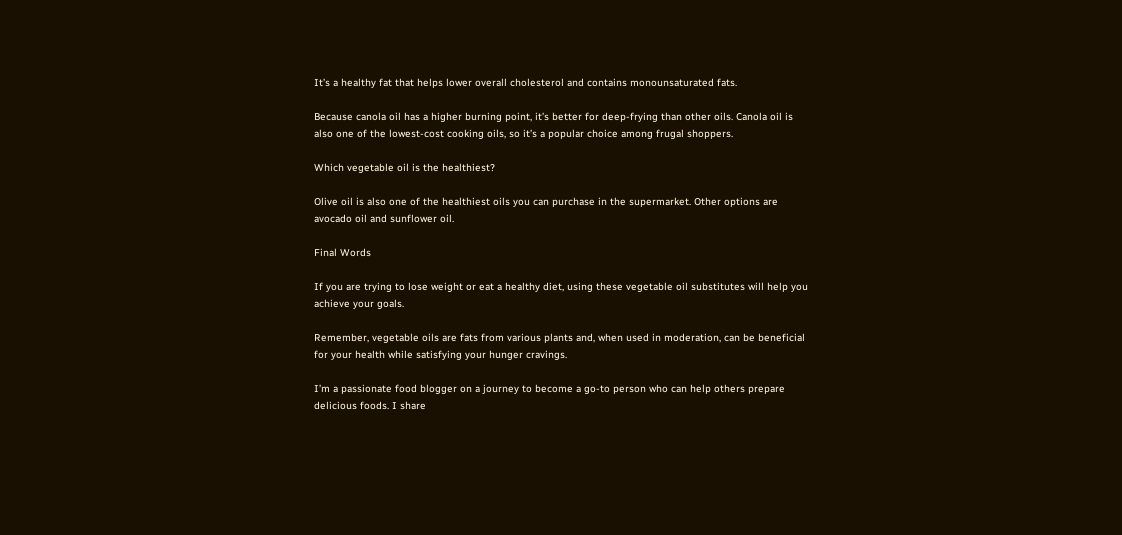It’s a healthy fat that helps lower overall cholesterol and contains monounsaturated fats.

Because canola oil has a higher burning point, it’s better for deep-frying than other oils. Canola oil is also one of the lowest-cost cooking oils, so it’s a popular choice among frugal shoppers.

Which vegetable oil is the healthiest?

Olive oil is also one of the healthiest oils you can purchase in the supermarket. Other options are avocado oil and sunflower oil.

Final Words

If you are trying to lose weight or eat a healthy diet, using these vegetable oil substitutes will help you achieve your goals.

Remember, vegetable oils are fats from various plants and, when used in moderation, can be beneficial for your health while satisfying your hunger cravings.

I’m a passionate food blogger on a journey to become a go-to person who can help others prepare delicious foods. I share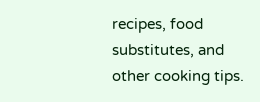recipes, food substitutes, and other cooking tips.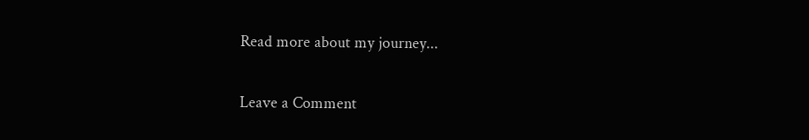Read more about my journey...

Leave a Comment